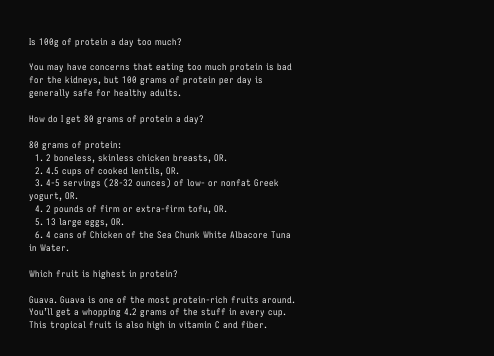Is 100g of protein a day too much?

You may have concerns that eating too much protein is bad for the kidneys, but 100 grams of protein per day is generally safe for healthy adults.

How do I get 80 grams of protein a day?

80 grams of protein:
  1. 2 boneless, skinless chicken breasts, OR.
  2. 4.5 cups of cooked lentils, OR.
  3. 4-5 servings (28-32 ounces) of low- or nonfat Greek yogurt, OR.
  4. 2 pounds of firm or extra-firm tofu, OR.
  5. 13 large eggs, OR.
  6. 4 cans of Chicken of the Sea Chunk White Albacore Tuna in Water.

Which fruit is highest in protein?

Guava. Guava is one of the most protein-rich fruits around. You’ll get a whopping 4.2 grams of the stuff in every cup. This tropical fruit is also high in vitamin C and fiber.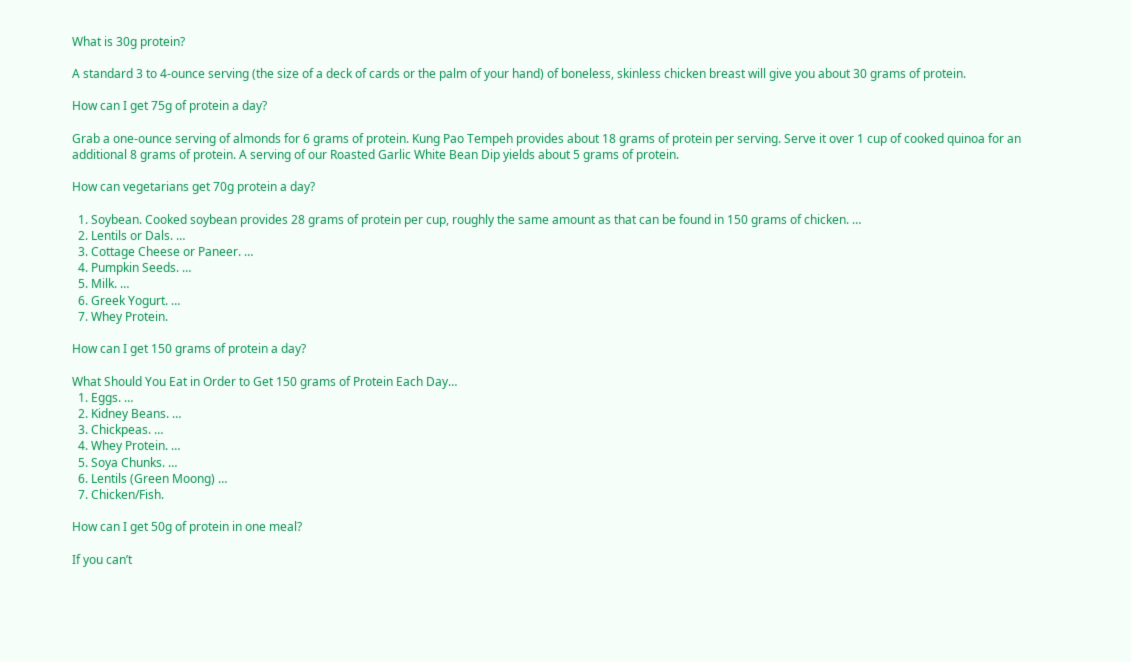What is 30g protein?

A standard 3 to 4-ounce serving (the size of a deck of cards or the palm of your hand) of boneless, skinless chicken breast will give you about 30 grams of protein.

How can I get 75g of protein a day?

Grab a one-ounce serving of almonds for 6 grams of protein. Kung Pao Tempeh provides about 18 grams of protein per serving. Serve it over 1 cup of cooked quinoa for an additional 8 grams of protein. A serving of our Roasted Garlic White Bean Dip yields about 5 grams of protein.

How can vegetarians get 70g protein a day?

  1. Soybean. Cooked soybean provides 28 grams of protein per cup, roughly the same amount as that can be found in 150 grams of chicken. …
  2. Lentils or Dals. …
  3. Cottage Cheese or Paneer. …
  4. Pumpkin Seeds. …
  5. Milk. …
  6. Greek Yogurt. …
  7. Whey Protein.

How can I get 150 grams of protein a day?

What Should You Eat in Order to Get 150 grams of Protein Each Day…
  1. Eggs. …
  2. Kidney Beans. …
  3. Chickpeas. …
  4. Whey Protein. …
  5. Soya Chunks. …
  6. Lentils (Green Moong) …
  7. Chicken/Fish.

How can I get 50g of protein in one meal?

If you can’t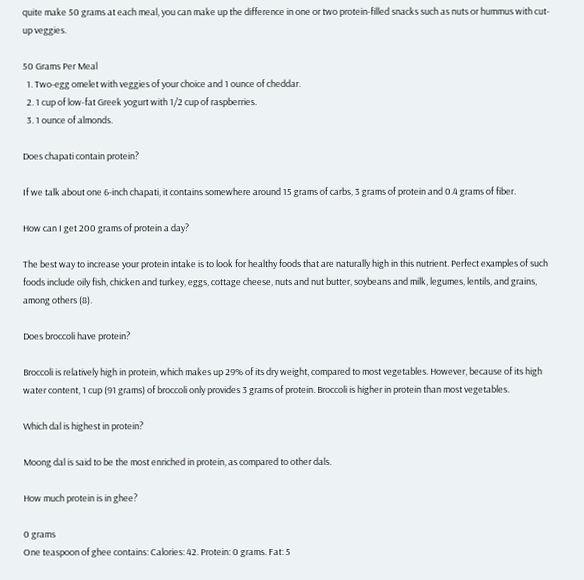quite make 50 grams at each meal, you can make up the difference in one or two protein-filled snacks such as nuts or hummus with cut-up veggies.

50 Grams Per Meal
  1. Two-egg omelet with veggies of your choice and 1 ounce of cheddar.
  2. 1 cup of low-fat Greek yogurt with 1/2 cup of raspberries.
  3. 1 ounce of almonds.

Does chapati contain protein?

If we talk about one 6-inch chapati, it contains somewhere around 15 grams of carbs, 3 grams of protein and 0.4 grams of fiber.

How can I get 200 grams of protein a day?

The best way to increase your protein intake is to look for healthy foods that are naturally high in this nutrient. Perfect examples of such foods include oily fish, chicken and turkey, eggs, cottage cheese, nuts and nut butter, soybeans and milk, legumes, lentils, and grains, among others (8).

Does broccoli have protein?

Broccoli is relatively high in protein, which makes up 29% of its dry weight, compared to most vegetables. However, because of its high water content, 1 cup (91 grams) of broccoli only provides 3 grams of protein. Broccoli is higher in protein than most vegetables.

Which dal is highest in protein?

Moong dal is said to be the most enriched in protein, as compared to other dals.

How much protein is in ghee?

0 grams
One teaspoon of ghee contains: Calories: 42. Protein: 0 grams. Fat: 5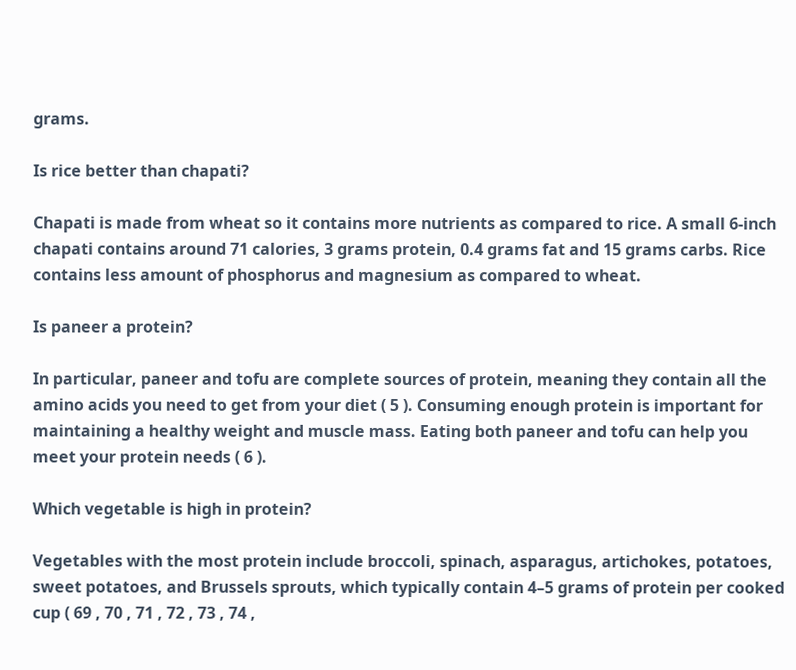grams.

Is rice better than chapati?

Chapati is made from wheat so it contains more nutrients as compared to rice. A small 6-inch chapati contains around 71 calories, 3 grams protein, 0.4 grams fat and 15 grams carbs. Rice contains less amount of phosphorus and magnesium as compared to wheat.

Is paneer a protein?

In particular, paneer and tofu are complete sources of protein, meaning they contain all the amino acids you need to get from your diet ( 5 ). Consuming enough protein is important for maintaining a healthy weight and muscle mass. Eating both paneer and tofu can help you meet your protein needs ( 6 ).

Which vegetable is high in protein?

Vegetables with the most protein include broccoli, spinach, asparagus, artichokes, potatoes, sweet potatoes, and Brussels sprouts, which typically contain 4–5 grams of protein per cooked cup ( 69 , 70 , 71 , 72 , 73 , 74 ,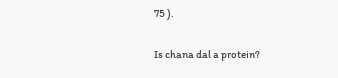75 ).

Is chana dal a protein?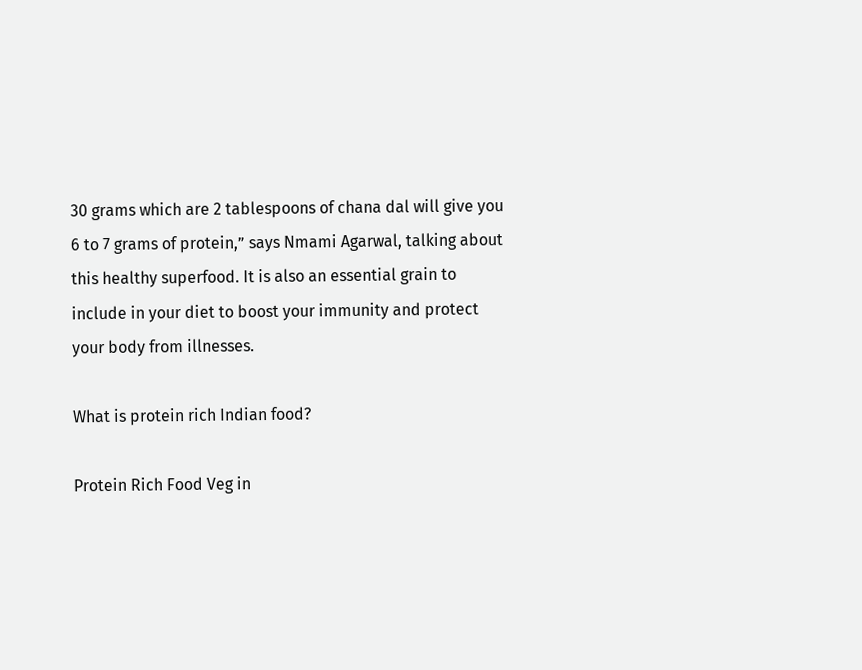30 grams which are 2 tablespoons of chana dal will give you 6 to 7 grams of protein,” says Nmami Agarwal, talking about this healthy superfood. It is also an essential grain to include in your diet to boost your immunity and protect your body from illnesses.

What is protein rich Indian food?

Protein Rich Food Veg in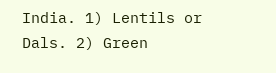India. 1) Lentils or Dals. 2) Green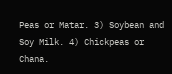Peas or Matar. 3) Soybean and Soy Milk. 4) Chickpeas or Chana.